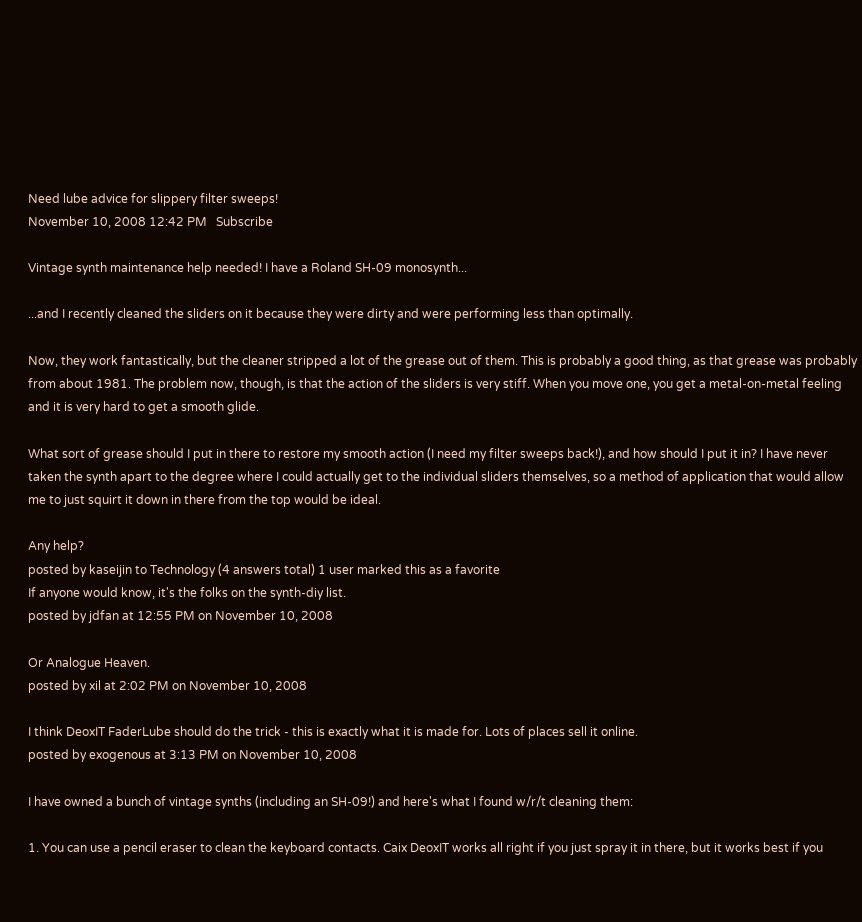Need lube advice for slippery filter sweeps!
November 10, 2008 12:42 PM   Subscribe

Vintage synth maintenance help needed! I have a Roland SH-09 monosynth...

...and I recently cleaned the sliders on it because they were dirty and were performing less than optimally.

Now, they work fantastically, but the cleaner stripped a lot of the grease out of them. This is probably a good thing, as that grease was probably from about 1981. The problem now, though, is that the action of the sliders is very stiff. When you move one, you get a metal-on-metal feeling and it is very hard to get a smooth glide.

What sort of grease should I put in there to restore my smooth action (I need my filter sweeps back!), and how should I put it in? I have never taken the synth apart to the degree where I could actually get to the individual sliders themselves, so a method of application that would allow me to just squirt it down in there from the top would be ideal.

Any help?
posted by kaseijin to Technology (4 answers total) 1 user marked this as a favorite
If anyone would know, it's the folks on the synth-diy list.
posted by jdfan at 12:55 PM on November 10, 2008

Or Analogue Heaven.
posted by xil at 2:02 PM on November 10, 2008

I think DeoxIT FaderLube should do the trick - this is exactly what it is made for. Lots of places sell it online.
posted by exogenous at 3:13 PM on November 10, 2008

I have owned a bunch of vintage synths (including an SH-09!) and here's what I found w/r/t cleaning them:

1. You can use a pencil eraser to clean the keyboard contacts. Caix DeoxIT works all right if you just spray it in there, but it works best if you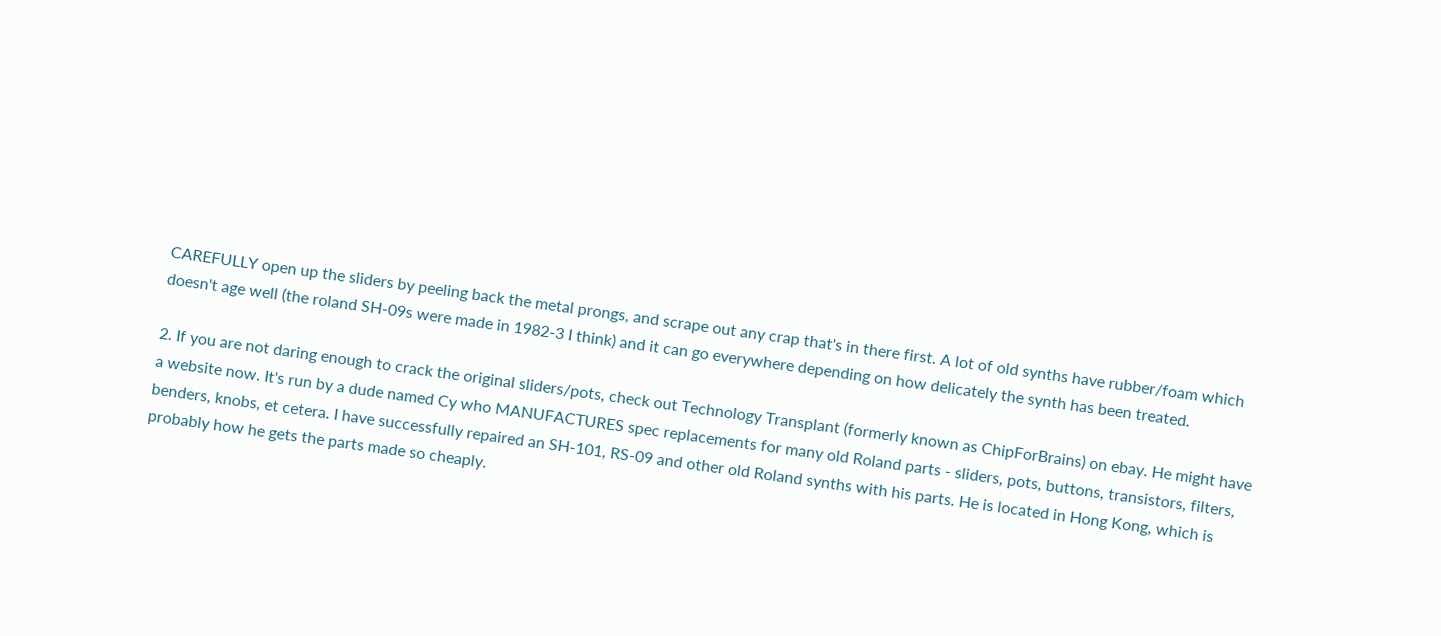CAREFULLY open up the sliders by peeling back the metal prongs, and scrape out any crap that's in there first. A lot of old synths have rubber/foam which doesn't age well (the roland SH-09s were made in 1982-3 I think) and it can go everywhere depending on how delicately the synth has been treated.

2. If you are not daring enough to crack the original sliders/pots, check out Technology Transplant (formerly known as ChipForBrains) on ebay. He might have a website now. It's run by a dude named Cy who MANUFACTURES spec replacements for many old Roland parts - sliders, pots, buttons, transistors, filters, benders, knobs, et cetera. I have successfully repaired an SH-101, RS-09 and other old Roland synths with his parts. He is located in Hong Kong, which is probably how he gets the parts made so cheaply.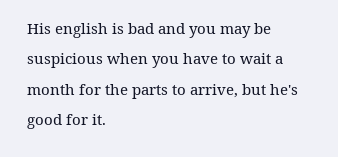His english is bad and you may be suspicious when you have to wait a month for the parts to arrive, but he's good for it.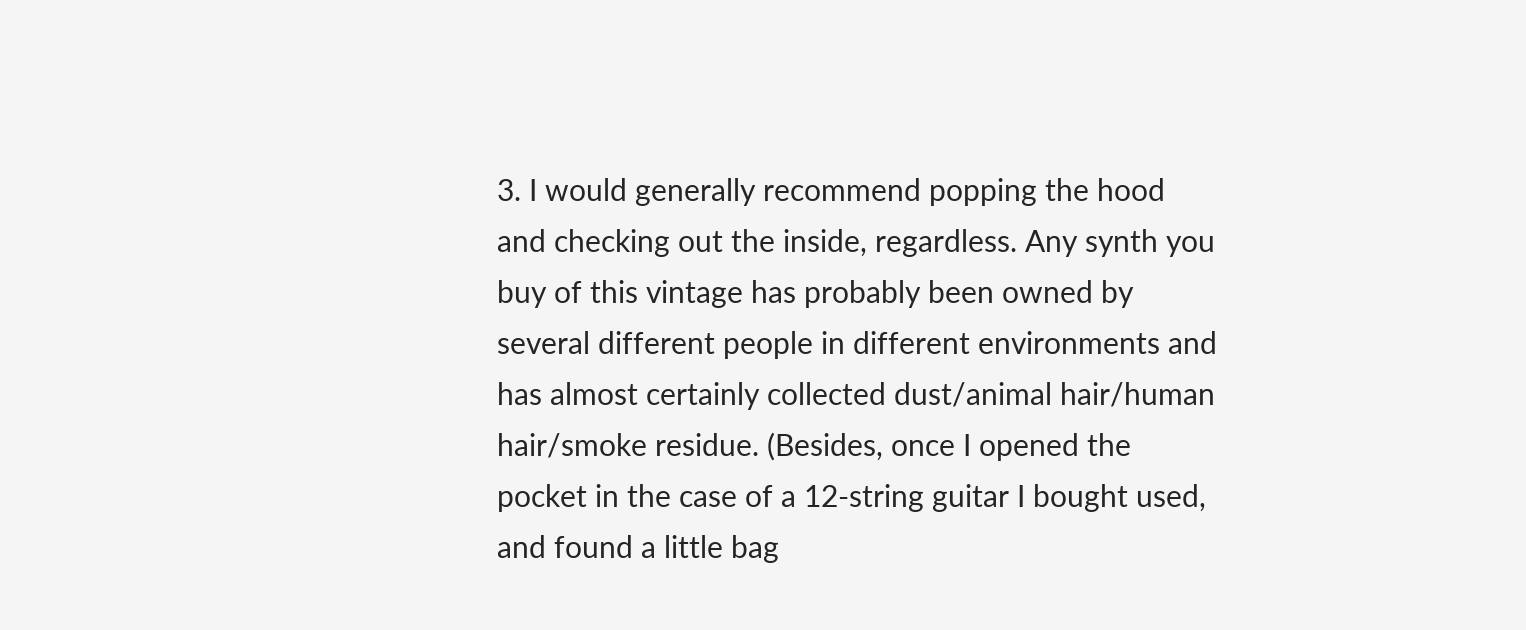3. I would generally recommend popping the hood and checking out the inside, regardless. Any synth you buy of this vintage has probably been owned by several different people in different environments and has almost certainly collected dust/animal hair/human hair/smoke residue. (Besides, once I opened the pocket in the case of a 12-string guitar I bought used, and found a little bag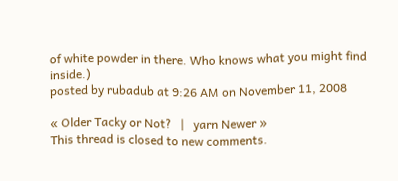of white powder in there. Who knows what you might find inside.)
posted by rubadub at 9:26 AM on November 11, 2008

« Older Tacky or Not?   |   yarn Newer »
This thread is closed to new comments.